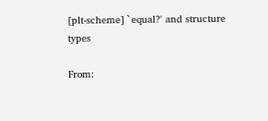[plt-scheme] `equal?' and structure types

From: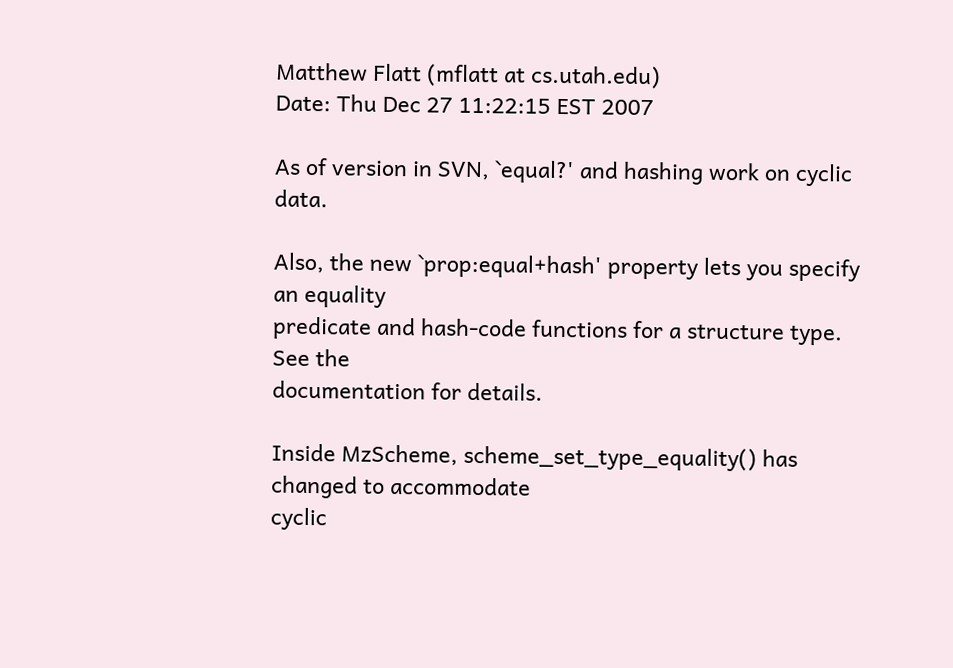Matthew Flatt (mflatt at cs.utah.edu)
Date: Thu Dec 27 11:22:15 EST 2007

As of version in SVN, `equal?' and hashing work on cyclic data.

Also, the new `prop:equal+hash' property lets you specify an equality
predicate and hash-code functions for a structure type. See the
documentation for details.

Inside MzScheme, scheme_set_type_equality() has changed to accommodate
cyclic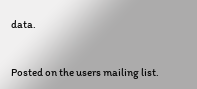data.


Posted on the users mailing list.